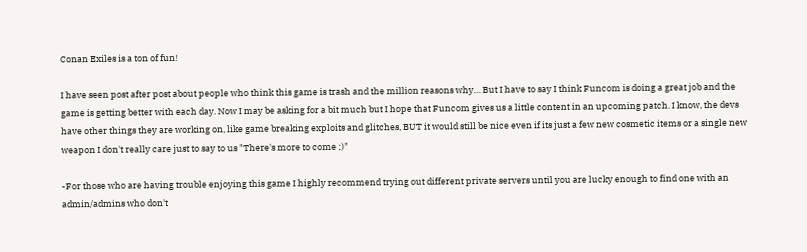Conan Exiles is a ton of fun!

I have seen post after post about people who think this game is trash and the million reasons why… But I have to say I think Funcom is doing a great job and the game is getting better with each day. Now I may be asking for a bit much but I hope that Funcom gives us a little content in an upcoming patch. I know, the devs have other things they are working on, like game breaking exploits and glitches, BUT it would still be nice even if its just a few new cosmetic items or a single new weapon I don't really care just to say to us "There's more to come ;)"

-For those who are having trouble enjoying this game I highly recommend trying out different private servers until you are lucky enough to find one with an admin/admins who don't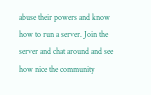abuse their powers and know how to run a server. Join the server and chat around and see how nice the community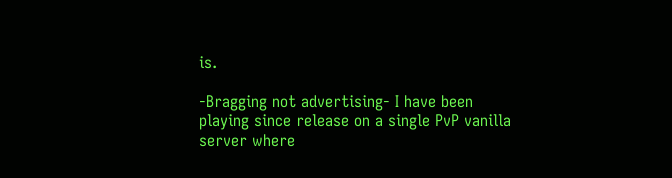is.

-Bragging not advertising- I have been playing since release on a single PvP vanilla server where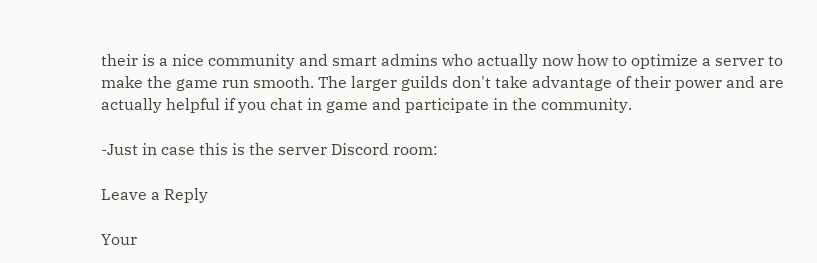their is a nice community and smart admins who actually now how to optimize a server to make the game run smooth. The larger guilds don't take advantage of their power and are actually helpful if you chat in game and participate in the community.

-Just in case this is the server Discord room:

Leave a Reply

Your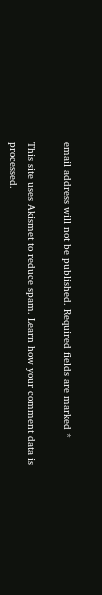email address will not be published. Required fields are marked *

This site uses Akismet to reduce spam. Learn how your comment data is processed.